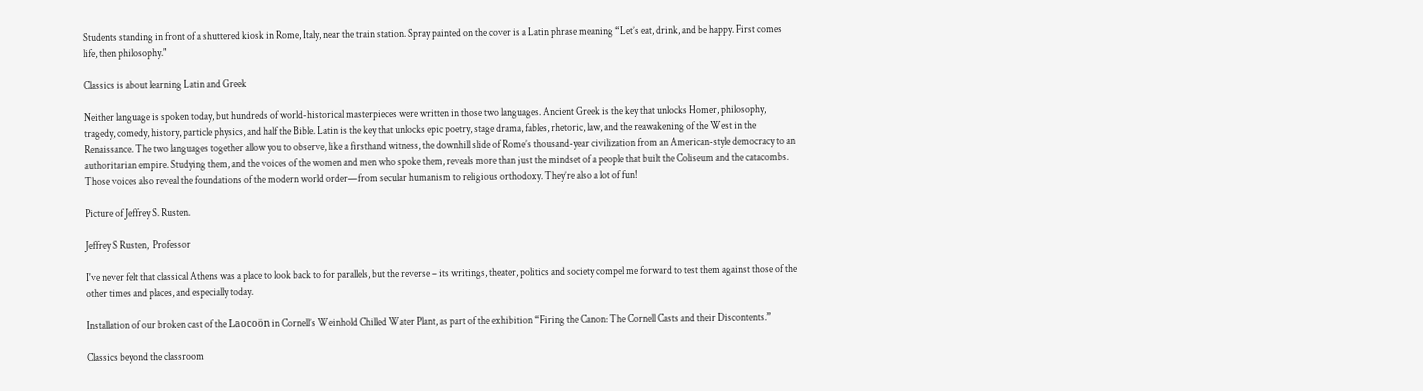Students standing in front of a shuttered kiosk in Rome, Italy, near the train station. Spray painted on the cover is a Latin phrase meaning “Let’s eat, drink, and be happy. First comes life, then philosophy."

Classics is about learning Latin and Greek

Neither language is spoken today, but hundreds of world-historical masterpieces were written in those two languages. Ancient Greek is the key that unlocks Homer, philosophy, tragedy, comedy, history, particle physics, and half the Bible. Latin is the key that unlocks epic poetry, stage drama, fables, rhetoric, law, and the reawakening of the West in the Renaissance. The two languages together allow you to observe, like a firsthand witness, the downhill slide of Rome’s thousand-year civilization from an American-style democracy to an authoritarian empire. Studying them, and the voices of the women and men who spoke them, reveals more than just the mindset of a people that built the Coliseum and the catacombs. Those voices also reveal the foundations of the modern world order—from secular humanism to religious orthodoxy. They’re also a lot of fun!

Picture of Jeffrey S. Rusten.

Jeffrey S Rusten,  Professor

I've never felt that classical Athens was a place to look back to for parallels, but the reverse – its writings, theater, politics and society compel me forward to test them against those of the other times and places, and especially today.

Installation of our broken cast of the Laocoön in Cornell’s Weinhold Chilled Water Plant, as part of the exhibition “Firing the Canon: The Cornell Casts and their Discontents.”

Classics beyond the classroom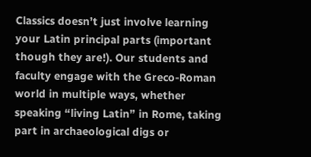Classics doesn’t just involve learning your Latin principal parts (important though they are!). Our students and faculty engage with the Greco-Roman world in multiple ways, whether speaking “living Latin” in Rome, taking part in archaeological digs or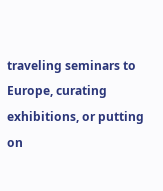traveling seminars to Europe, curating exhibitions, or putting on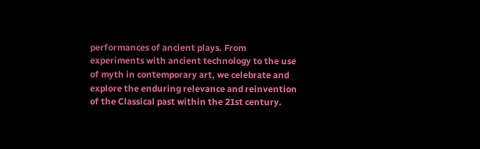performances of ancient plays. From experiments with ancient technology to the use of myth in contemporary art, we celebrate and explore the enduring relevance and reinvention of the Classical past within the 21st century.